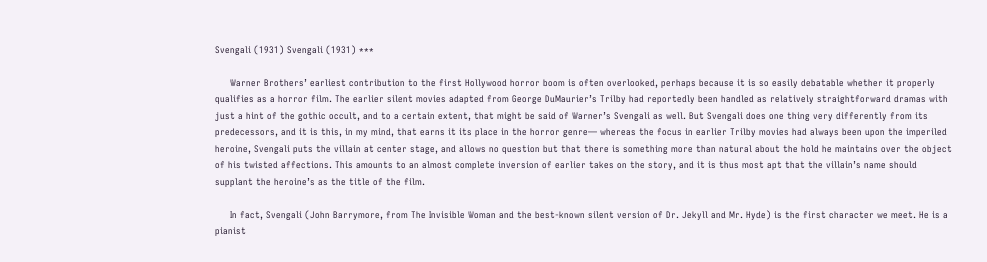Svengali (1931) Svengali (1931) ***

     Warner Brothers’ earliest contribution to the first Hollywood horror boom is often overlooked, perhaps because it is so easily debatable whether it properly qualifies as a horror film. The earlier silent movies adapted from George DuMaurier’s Trilby had reportedly been handled as relatively straightforward dramas with just a hint of the gothic occult, and to a certain extent, that might be said of Warner’s Svengali as well. But Svengali does one thing very differently from its predecessors, and it is this, in my mind, that earns it its place in the horror genre— whereas the focus in earlier Trilby movies had always been upon the imperiled heroine, Svengali puts the villain at center stage, and allows no question but that there is something more than natural about the hold he maintains over the object of his twisted affections. This amounts to an almost complete inversion of earlier takes on the story, and it is thus most apt that the villain’s name should supplant the heroine’s as the title of the film.

     In fact, Svengali (John Barrymore, from The Invisible Woman and the best-known silent version of Dr. Jekyll and Mr. Hyde) is the first character we meet. He is a pianist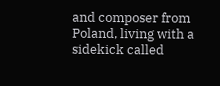and composer from Poland, living with a sidekick called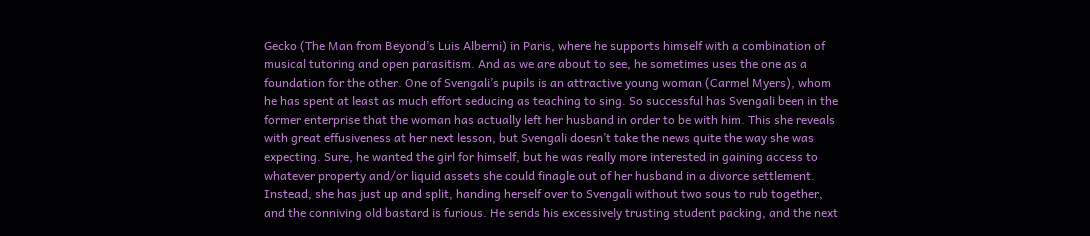Gecko (The Man from Beyond’s Luis Alberni) in Paris, where he supports himself with a combination of musical tutoring and open parasitism. And as we are about to see, he sometimes uses the one as a foundation for the other. One of Svengali’s pupils is an attractive young woman (Carmel Myers), whom he has spent at least as much effort seducing as teaching to sing. So successful has Svengali been in the former enterprise that the woman has actually left her husband in order to be with him. This she reveals with great effusiveness at her next lesson, but Svengali doesn’t take the news quite the way she was expecting. Sure, he wanted the girl for himself, but he was really more interested in gaining access to whatever property and/or liquid assets she could finagle out of her husband in a divorce settlement. Instead, she has just up and split, handing herself over to Svengali without two sous to rub together, and the conniving old bastard is furious. He sends his excessively trusting student packing, and the next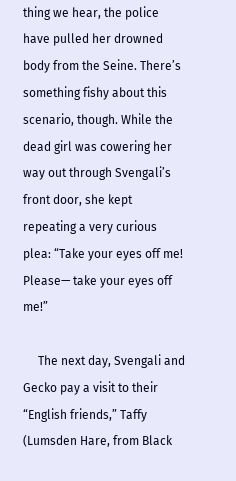thing we hear, the police have pulled her drowned body from the Seine. There’s something fishy about this scenario, though. While the dead girl was cowering her way out through Svengali’s front door, she kept repeating a very curious plea: “Take your eyes off me! Please— take your eyes off me!”

     The next day, Svengali and Gecko pay a visit to their “English friends,” Taffy (Lumsden Hare, from Black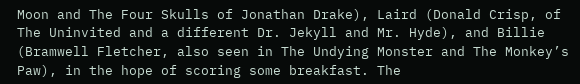Moon and The Four Skulls of Jonathan Drake), Laird (Donald Crisp, of The Uninvited and a different Dr. Jekyll and Mr. Hyde), and Billie (Bramwell Fletcher, also seen in The Undying Monster and The Monkey’s Paw), in the hope of scoring some breakfast. The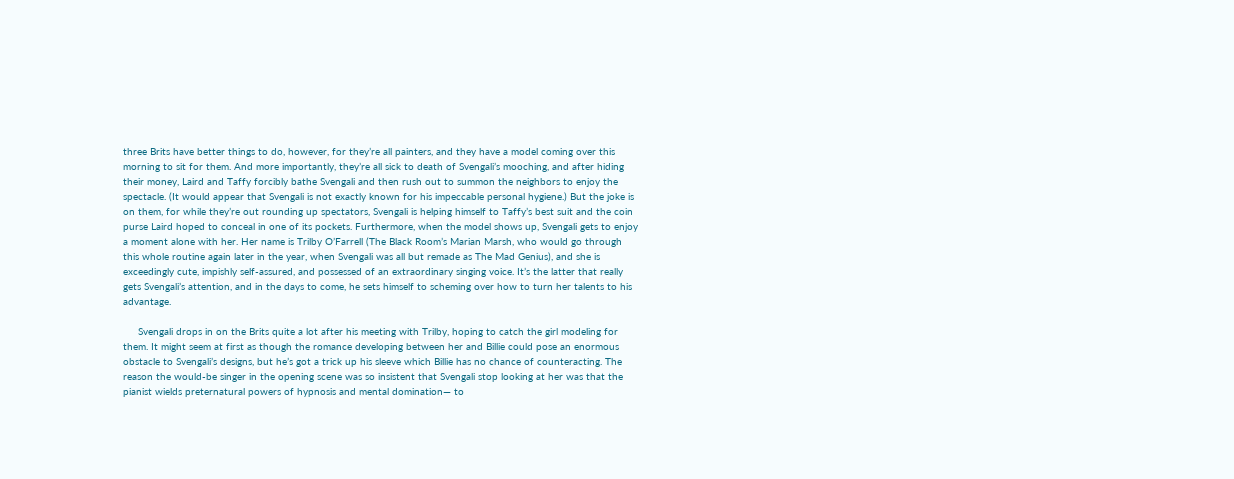three Brits have better things to do, however, for they’re all painters, and they have a model coming over this morning to sit for them. And more importantly, they’re all sick to death of Svengali’s mooching, and after hiding their money, Laird and Taffy forcibly bathe Svengali and then rush out to summon the neighbors to enjoy the spectacle. (It would appear that Svengali is not exactly known for his impeccable personal hygiene.) But the joke is on them, for while they’re out rounding up spectators, Svengali is helping himself to Taffy’s best suit and the coin purse Laird hoped to conceal in one of its pockets. Furthermore, when the model shows up, Svengali gets to enjoy a moment alone with her. Her name is Trilby O’Farrell (The Black Room’s Marian Marsh, who would go through this whole routine again later in the year, when Svengali was all but remade as The Mad Genius), and she is exceedingly cute, impishly self-assured, and possessed of an extraordinary singing voice. It’s the latter that really gets Svengali’s attention, and in the days to come, he sets himself to scheming over how to turn her talents to his advantage.

     Svengali drops in on the Brits quite a lot after his meeting with Trilby, hoping to catch the girl modeling for them. It might seem at first as though the romance developing between her and Billie could pose an enormous obstacle to Svengali’s designs, but he’s got a trick up his sleeve which Billie has no chance of counteracting. The reason the would-be singer in the opening scene was so insistent that Svengali stop looking at her was that the pianist wields preternatural powers of hypnosis and mental domination— to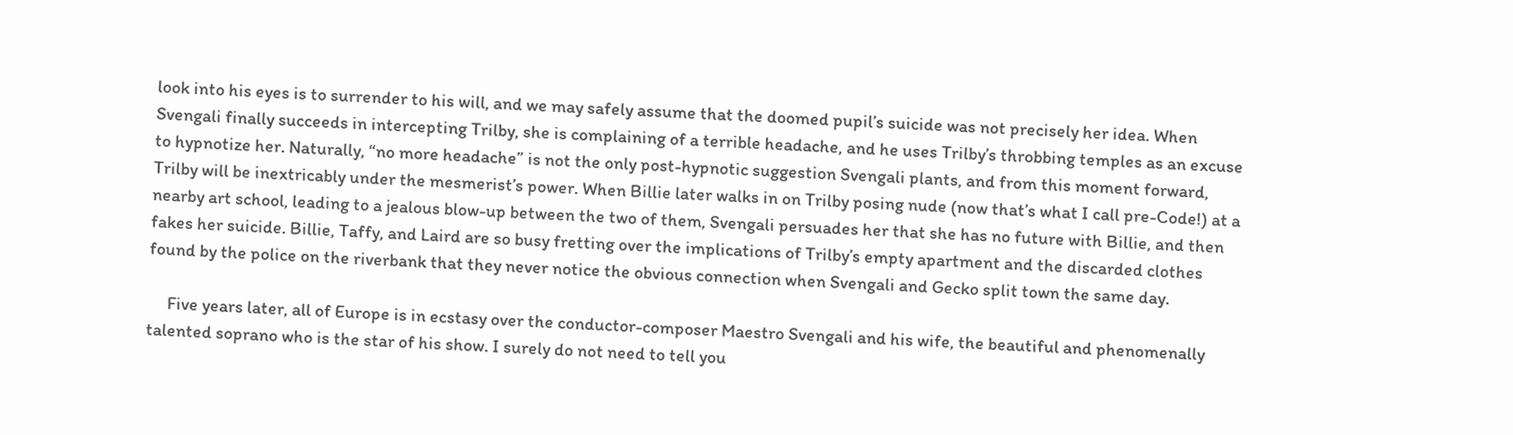look into his eyes is to surrender to his will, and we may safely assume that the doomed pupil’s suicide was not precisely her idea. When Svengali finally succeeds in intercepting Trilby, she is complaining of a terrible headache, and he uses Trilby’s throbbing temples as an excuse to hypnotize her. Naturally, “no more headache” is not the only post-hypnotic suggestion Svengali plants, and from this moment forward, Trilby will be inextricably under the mesmerist’s power. When Billie later walks in on Trilby posing nude (now that’s what I call pre-Code!) at a nearby art school, leading to a jealous blow-up between the two of them, Svengali persuades her that she has no future with Billie, and then fakes her suicide. Billie, Taffy, and Laird are so busy fretting over the implications of Trilby’s empty apartment and the discarded clothes found by the police on the riverbank that they never notice the obvious connection when Svengali and Gecko split town the same day.

     Five years later, all of Europe is in ecstasy over the conductor-composer Maestro Svengali and his wife, the beautiful and phenomenally talented soprano who is the star of his show. I surely do not need to tell you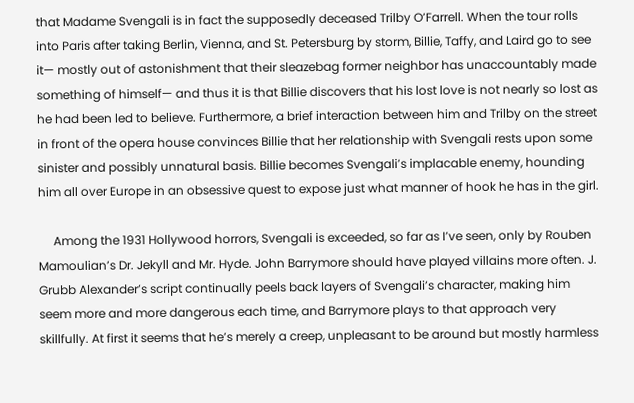that Madame Svengali is in fact the supposedly deceased Trilby O’Farrell. When the tour rolls into Paris after taking Berlin, Vienna, and St. Petersburg by storm, Billie, Taffy, and Laird go to see it— mostly out of astonishment that their sleazebag former neighbor has unaccountably made something of himself— and thus it is that Billie discovers that his lost love is not nearly so lost as he had been led to believe. Furthermore, a brief interaction between him and Trilby on the street in front of the opera house convinces Billie that her relationship with Svengali rests upon some sinister and possibly unnatural basis. Billie becomes Svengali’s implacable enemy, hounding him all over Europe in an obsessive quest to expose just what manner of hook he has in the girl.

     Among the 1931 Hollywood horrors, Svengali is exceeded, so far as I’ve seen, only by Rouben Mamoulian’s Dr. Jekyll and Mr. Hyde. John Barrymore should have played villains more often. J. Grubb Alexander’s script continually peels back layers of Svengali’s character, making him seem more and more dangerous each time, and Barrymore plays to that approach very skillfully. At first it seems that he’s merely a creep, unpleasant to be around but mostly harmless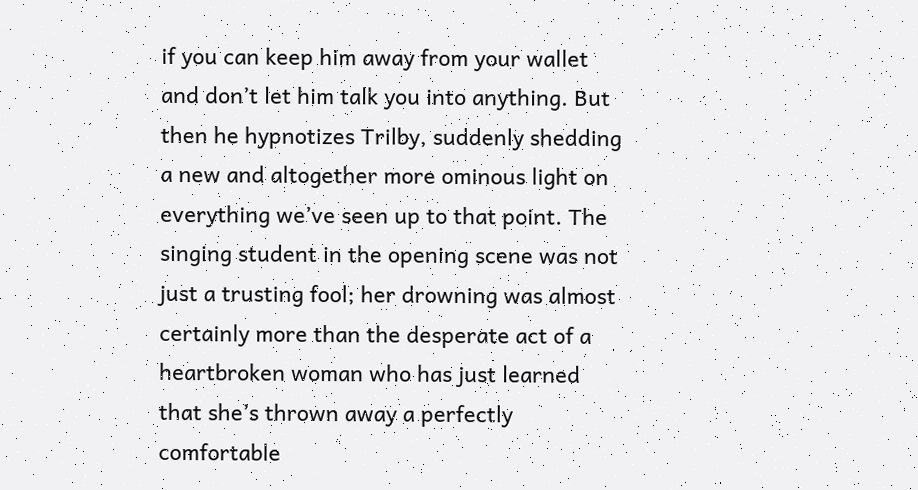if you can keep him away from your wallet and don’t let him talk you into anything. But then he hypnotizes Trilby, suddenly shedding a new and altogether more ominous light on everything we’ve seen up to that point. The singing student in the opening scene was not just a trusting fool; her drowning was almost certainly more than the desperate act of a heartbroken woman who has just learned that she’s thrown away a perfectly comfortable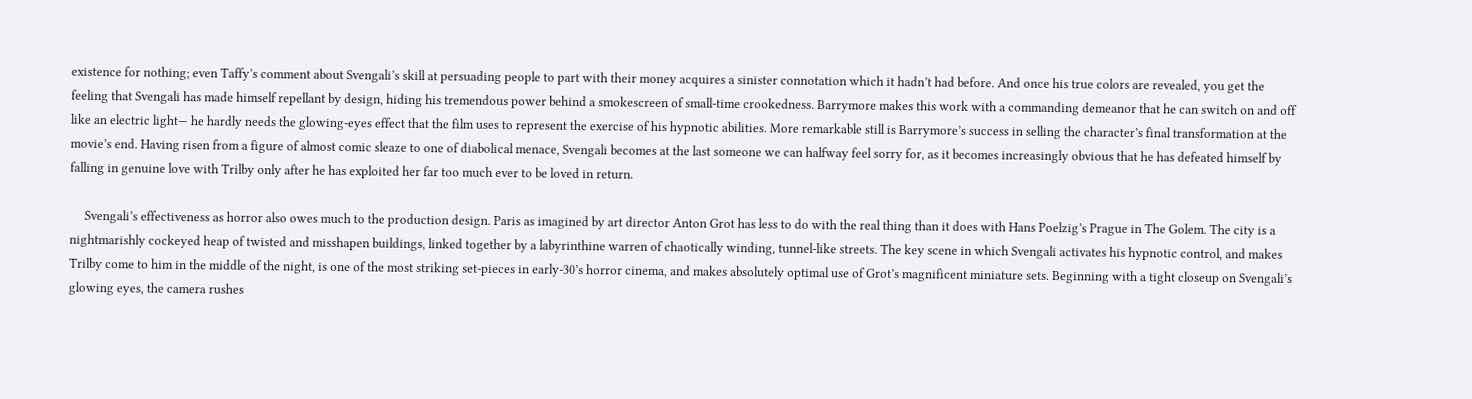existence for nothing; even Taffy’s comment about Svengali’s skill at persuading people to part with their money acquires a sinister connotation which it hadn’t had before. And once his true colors are revealed, you get the feeling that Svengali has made himself repellant by design, hiding his tremendous power behind a smokescreen of small-time crookedness. Barrymore makes this work with a commanding demeanor that he can switch on and off like an electric light— he hardly needs the glowing-eyes effect that the film uses to represent the exercise of his hypnotic abilities. More remarkable still is Barrymore’s success in selling the character’s final transformation at the movie’s end. Having risen from a figure of almost comic sleaze to one of diabolical menace, Svengali becomes at the last someone we can halfway feel sorry for, as it becomes increasingly obvious that he has defeated himself by falling in genuine love with Trilby only after he has exploited her far too much ever to be loved in return.

     Svengali’s effectiveness as horror also owes much to the production design. Paris as imagined by art director Anton Grot has less to do with the real thing than it does with Hans Poelzig’s Prague in The Golem. The city is a nightmarishly cockeyed heap of twisted and misshapen buildings, linked together by a labyrinthine warren of chaotically winding, tunnel-like streets. The key scene in which Svengali activates his hypnotic control, and makes Trilby come to him in the middle of the night, is one of the most striking set-pieces in early-30’s horror cinema, and makes absolutely optimal use of Grot’s magnificent miniature sets. Beginning with a tight closeup on Svengali’s glowing eyes, the camera rushes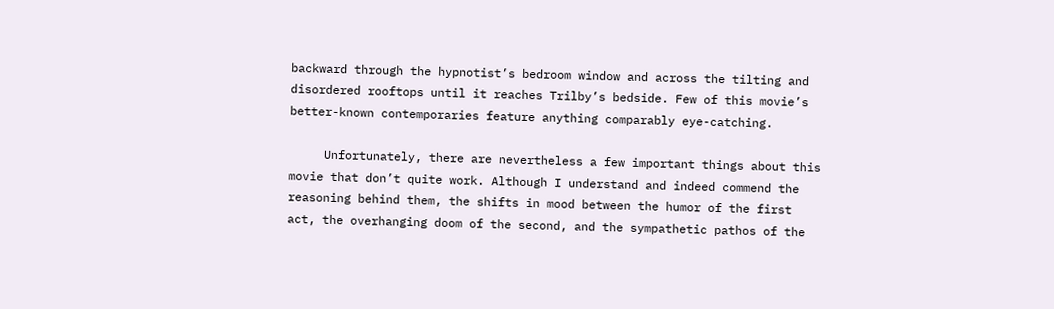backward through the hypnotist’s bedroom window and across the tilting and disordered rooftops until it reaches Trilby’s bedside. Few of this movie’s better-known contemporaries feature anything comparably eye-catching.

     Unfortunately, there are nevertheless a few important things about this movie that don’t quite work. Although I understand and indeed commend the reasoning behind them, the shifts in mood between the humor of the first act, the overhanging doom of the second, and the sympathetic pathos of the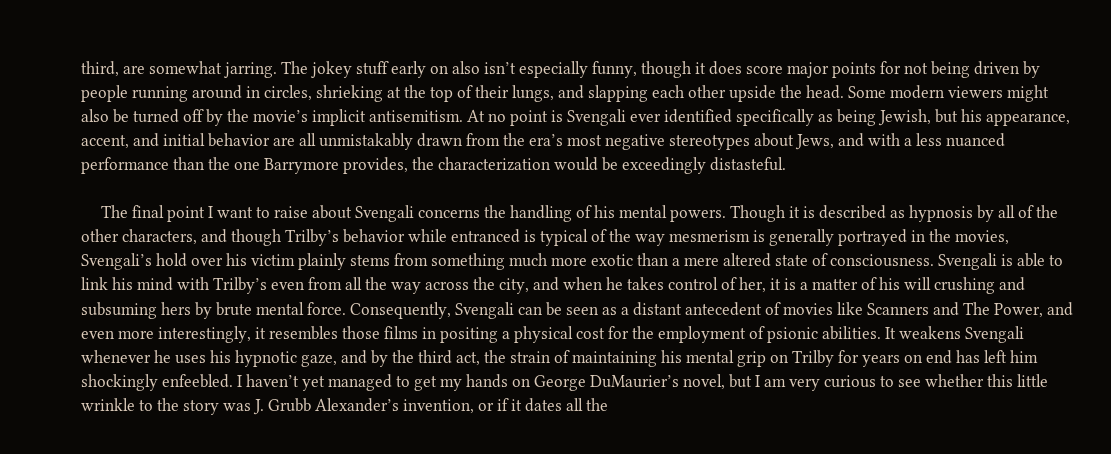third, are somewhat jarring. The jokey stuff early on also isn’t especially funny, though it does score major points for not being driven by people running around in circles, shrieking at the top of their lungs, and slapping each other upside the head. Some modern viewers might also be turned off by the movie’s implicit antisemitism. At no point is Svengali ever identified specifically as being Jewish, but his appearance, accent, and initial behavior are all unmistakably drawn from the era’s most negative stereotypes about Jews, and with a less nuanced performance than the one Barrymore provides, the characterization would be exceedingly distasteful.

     The final point I want to raise about Svengali concerns the handling of his mental powers. Though it is described as hypnosis by all of the other characters, and though Trilby’s behavior while entranced is typical of the way mesmerism is generally portrayed in the movies, Svengali’s hold over his victim plainly stems from something much more exotic than a mere altered state of consciousness. Svengali is able to link his mind with Trilby’s even from all the way across the city, and when he takes control of her, it is a matter of his will crushing and subsuming hers by brute mental force. Consequently, Svengali can be seen as a distant antecedent of movies like Scanners and The Power, and even more interestingly, it resembles those films in positing a physical cost for the employment of psionic abilities. It weakens Svengali whenever he uses his hypnotic gaze, and by the third act, the strain of maintaining his mental grip on Trilby for years on end has left him shockingly enfeebled. I haven’t yet managed to get my hands on George DuMaurier’s novel, but I am very curious to see whether this little wrinkle to the story was J. Grubb Alexander’s invention, or if it dates all the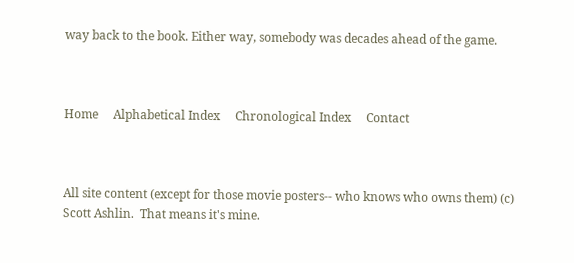way back to the book. Either way, somebody was decades ahead of the game.



Home     Alphabetical Index     Chronological Index     Contact



All site content (except for those movie posters-- who knows who owns them) (c) Scott Ashlin.  That means it's mine.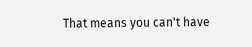That means you can't have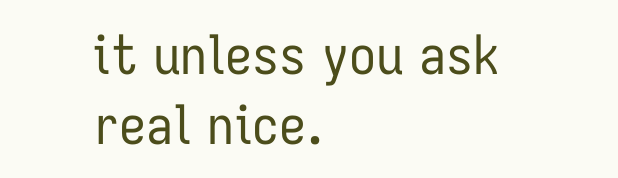it unless you ask real nice.